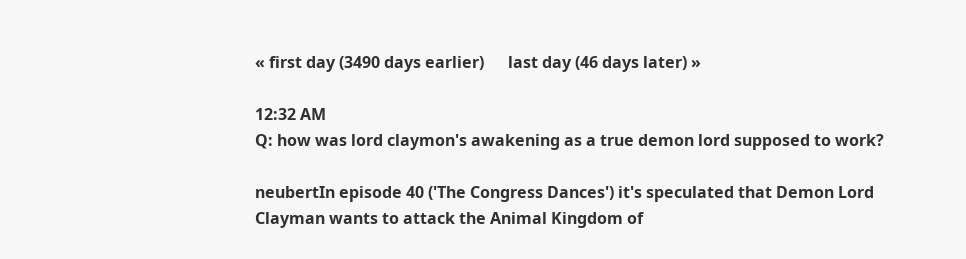« first day (3490 days earlier)      last day (46 days later) »

12:32 AM
Q: how was lord claymon's awakening as a true demon lord supposed to work?

neubertIn episode 40 ('The Congress Dances') it's speculated that Demon Lord Clayman wants to attack the Animal Kingdom of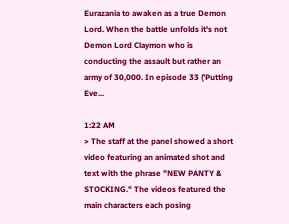Eurazania to awaken as a true Demon Lord. When the battle unfolds it's not Demon Lord Claymon who is conducting the assault but rather an army of 30,000. In episode 33 ('Putting Eve...

1:22 AM
> The staff at the panel showed a short video featuring an animated shot and text with the phrase "NEW PANTY & STOCKING." The videos featured the main characters each posing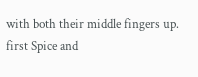with both their middle fingers up.
first Spice and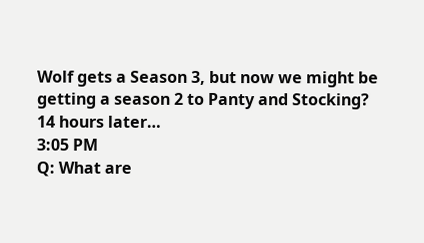Wolf gets a Season 3, but now we might be getting a season 2 to Panty and Stocking?
14 hours later…
3:05 PM
Q: What are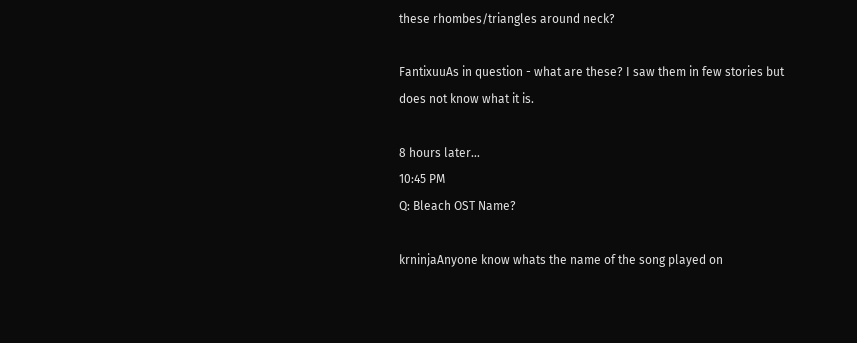these rhombes/triangles around neck?

FantixuuAs in question - what are these? I saw them in few stories but does not know what it is.

8 hours later…
10:45 PM
Q: Bleach OST Name?

krninjaAnyone know whats the name of the song played on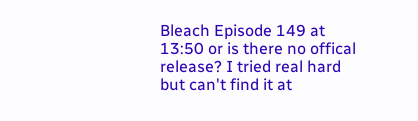Bleach Episode 149 at 13:50 or is there no offical release? I tried real hard but can't find it at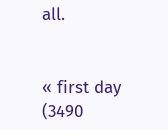all.


« first day (3490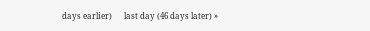days earlier)      last day (46 days later) »